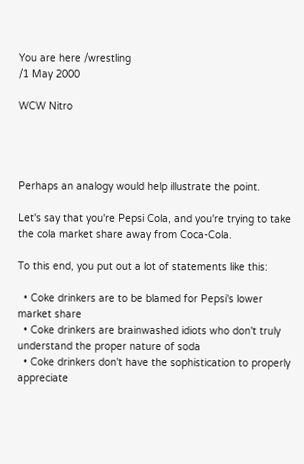You are here /wrestling
/1 May 2000

WCW Nitro




Perhaps an analogy would help illustrate the point.

Let's say that you're Pepsi Cola, and you're trying to take the cola market share away from Coca-Cola.

To this end, you put out a lot of statements like this:

  • Coke drinkers are to be blamed for Pepsi's lower market share
  • Coke drinkers are brainwashed idiots who don't truly understand the proper nature of soda
  • Coke drinkers don't have the sophistication to properly appreciate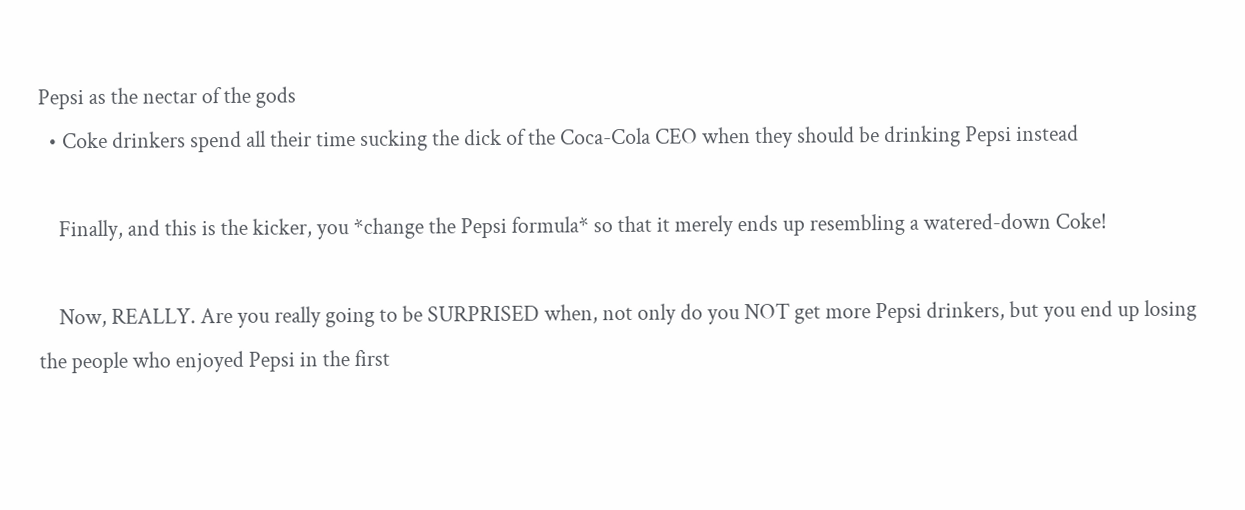Pepsi as the nectar of the gods
  • Coke drinkers spend all their time sucking the dick of the Coca-Cola CEO when they should be drinking Pepsi instead

    Finally, and this is the kicker, you *change the Pepsi formula* so that it merely ends up resembling a watered-down Coke!

    Now, REALLY. Are you really going to be SURPRISED when, not only do you NOT get more Pepsi drinkers, but you end up losing the people who enjoyed Pepsi in the first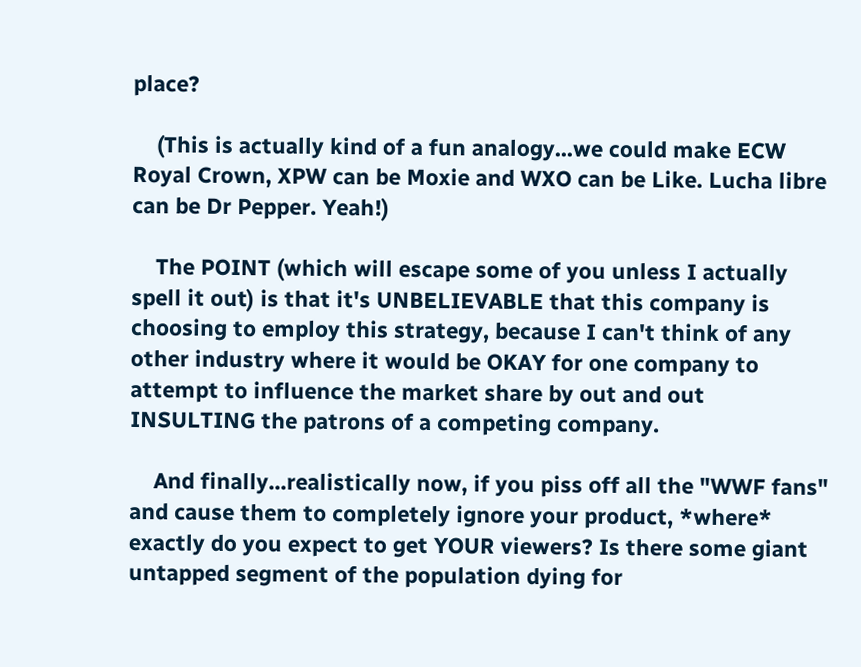place?

    (This is actually kind of a fun analogy...we could make ECW Royal Crown, XPW can be Moxie and WXO can be Like. Lucha libre can be Dr Pepper. Yeah!)

    The POINT (which will escape some of you unless I actually spell it out) is that it's UNBELIEVABLE that this company is choosing to employ this strategy, because I can't think of any other industry where it would be OKAY for one company to attempt to influence the market share by out and out INSULTING the patrons of a competing company.

    And finally...realistically now, if you piss off all the "WWF fans" and cause them to completely ignore your product, *where* exactly do you expect to get YOUR viewers? Is there some giant untapped segment of the population dying for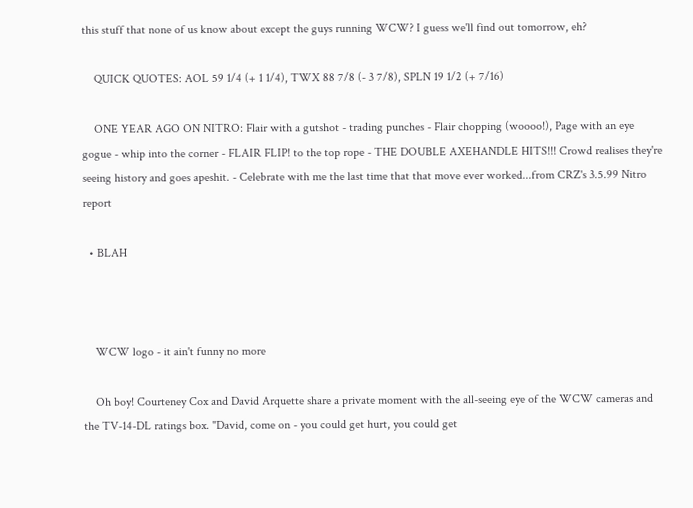this stuff that none of us know about except the guys running WCW? I guess we'll find out tomorrow, eh?

    QUICK QUOTES: AOL 59 1/4 (+ 1 1/4), TWX 88 7/8 (- 3 7/8), SPLN 19 1/2 (+ 7/16)

    ONE YEAR AGO ON NITRO: Flair with a gutshot - trading punches - Flair chopping (woooo!), Page with an eye gogue - whip into the corner - FLAIR FLIP! to the top rope - THE DOUBLE AXEHANDLE HITS!!! Crowd realises they're seeing history and goes apeshit. - Celebrate with me the last time that that move ever worked...from CRZ's 3.5.99 Nitro report

  • BLAH



    WCW logo - it ain't funny no more

    Oh boy! Courteney Cox and David Arquette share a private moment with the all-seeing eye of the WCW cameras and the TV-14-DL ratings box. "David, come on - you could get hurt, you could get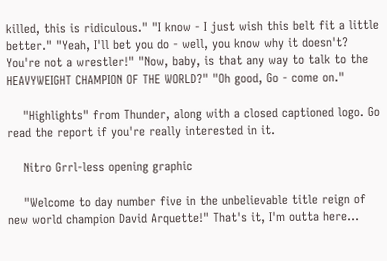killed, this is ridiculous." "I know - I just wish this belt fit a little better." "Yeah, I'll bet you do - well, you know why it doesn't? You're not a wrestler!" "Now, baby, is that any way to talk to the HEAVYWEIGHT CHAMPION OF THE WORLD?" "Oh good, Go - come on."

    "Highlights" from Thunder, along with a closed captioned logo. Go read the report if you're really interested in it.

    Nitro Grrl-less opening graphic

    "Welcome to day number five in the unbelievable title reign of new world champion David Arquette!" That's it, I'm outta here...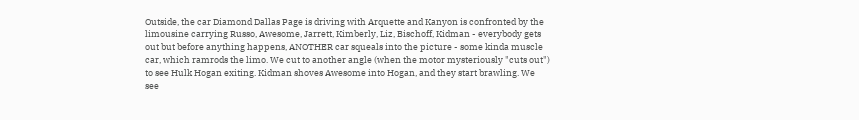Outside, the car Diamond Dallas Page is driving with Arquette and Kanyon is confronted by the limousine carrying Russo, Awesome, Jarrett, Kimberly, Liz, Bischoff, Kidman - everybody gets out but before anything happens, ANOTHER car squeals into the picture - some kinda muscle car, which ramrods the limo. We cut to another angle (when the motor mysteriously "cuts out") to see Hulk Hogan exiting. Kidman shoves Awesome into Hogan, and they start brawling. We see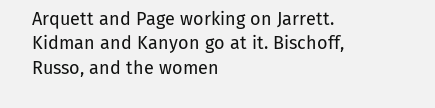Arquett and Page working on Jarrett. Kidman and Kanyon go at it. Bischoff, Russo, and the women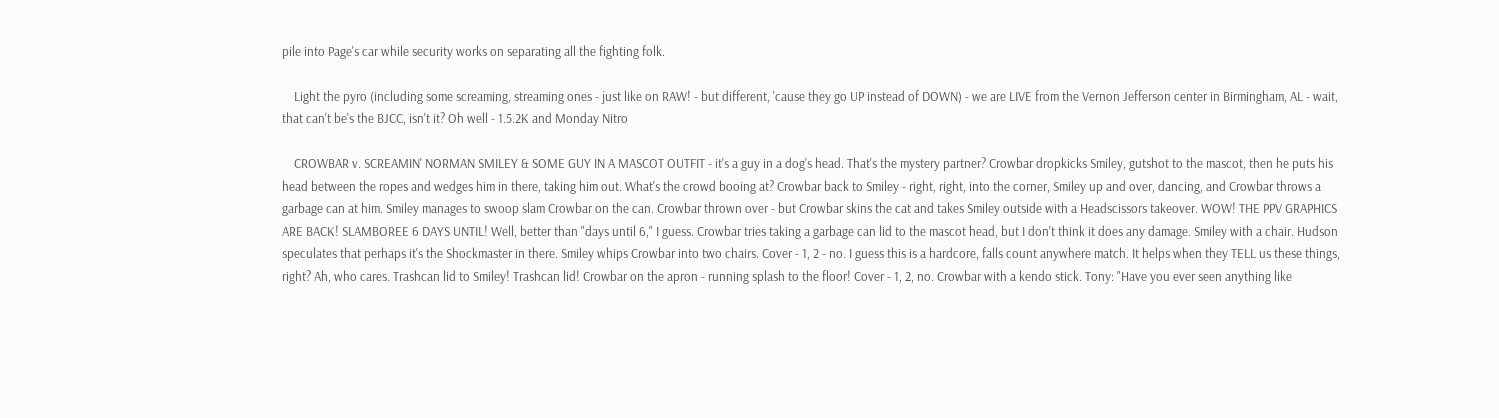pile into Page's car while security works on separating all the fighting folk.

    Light the pyro (including some screaming, streaming ones - just like on RAW! - but different, 'cause they go UP instead of DOWN) - we are LIVE from the Vernon Jefferson center in Birmingham, AL - wait, that can't be's the BJCC, isn't it? Oh well - 1.5.2K and Monday Nitro

    CROWBAR v. SCREAMIN' NORMAN SMILEY & SOME GUY IN A MASCOT OUTFIT - it's a guy in a dog's head. That's the mystery partner? Crowbar dropkicks Smiley, gutshot to the mascot, then he puts his head between the ropes and wedges him in there, taking him out. What's the crowd booing at? Crowbar back to Smiley - right, right, into the corner, Smiley up and over, dancing, and Crowbar throws a garbage can at him. Smiley manages to swoop slam Crowbar on the can. Crowbar thrown over - but Crowbar skins the cat and takes Smiley outside with a Headscissors takeover. WOW! THE PPV GRAPHICS ARE BACK! SLAMBOREE 6 DAYS UNTIL! Well, better than "days until 6," I guess. Crowbar tries taking a garbage can lid to the mascot head, but I don't think it does any damage. Smiley with a chair. Hudson speculates that perhaps it's the Shockmaster in there. Smiley whips Crowbar into two chairs. Cover - 1, 2 - no. I guess this is a hardcore, falls count anywhere match. It helps when they TELL us these things, right? Ah, who cares. Trashcan lid to Smiley! Trashcan lid! Crowbar on the apron - running splash to the floor! Cover - 1, 2, no. Crowbar with a kendo stick. Tony: "Have you ever seen anything like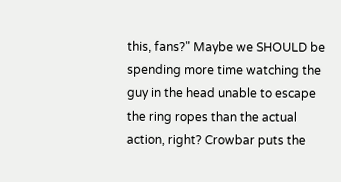this, fans?" Maybe we SHOULD be spending more time watching the guy in the head unable to escape the ring ropes than the actual action, right? Crowbar puts the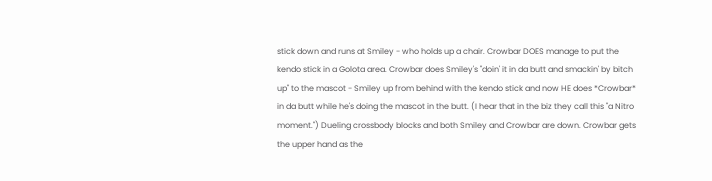stick down and runs at Smiley - who holds up a chair. Crowbar DOES manage to put the kendo stick in a Golota area. Crowbar does Smiley's "doin' it in da butt and smackin' by bitch up" to the mascot - Smiley up from behind with the kendo stick and now HE does *Crowbar* in da butt while he's doing the mascot in the butt. (I hear that in the biz they call this "a Nitro moment.") Dueling crossbody blocks and both Smiley and Crowbar are down. Crowbar gets the upper hand as the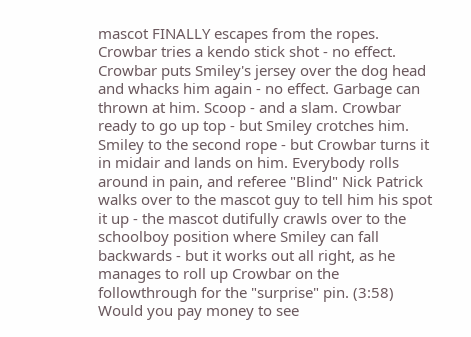mascot FINALLY escapes from the ropes. Crowbar tries a kendo stick shot - no effect. Crowbar puts Smiley's jersey over the dog head and whacks him again - no effect. Garbage can thrown at him. Scoop - and a slam. Crowbar ready to go up top - but Smiley crotches him. Smiley to the second rope - but Crowbar turns it in midair and lands on him. Everybody rolls around in pain, and referee "Blind" Nick Patrick walks over to the mascot guy to tell him his spot it up - the mascot dutifully crawls over to the schoolboy position where Smiley can fall backwards - but it works out all right, as he manages to roll up Crowbar on the followthrough for the "surprise" pin. (3:58) Would you pay money to see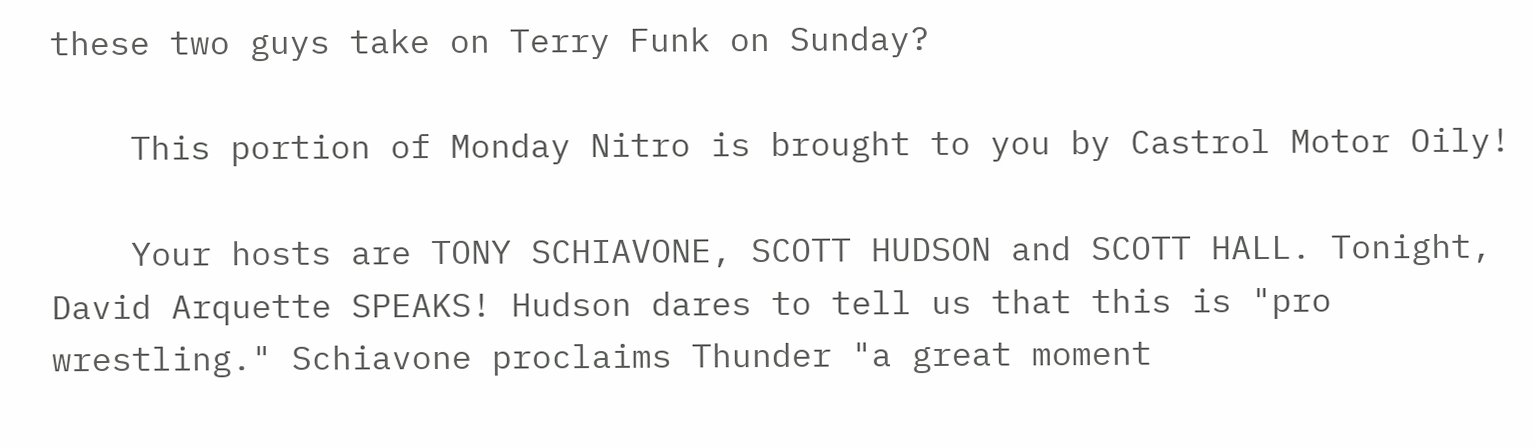these two guys take on Terry Funk on Sunday?

    This portion of Monday Nitro is brought to you by Castrol Motor Oily!

    Your hosts are TONY SCHIAVONE, SCOTT HUDSON and SCOTT HALL. Tonight, David Arquette SPEAKS! Hudson dares to tell us that this is "pro wrestling." Schiavone proclaims Thunder "a great moment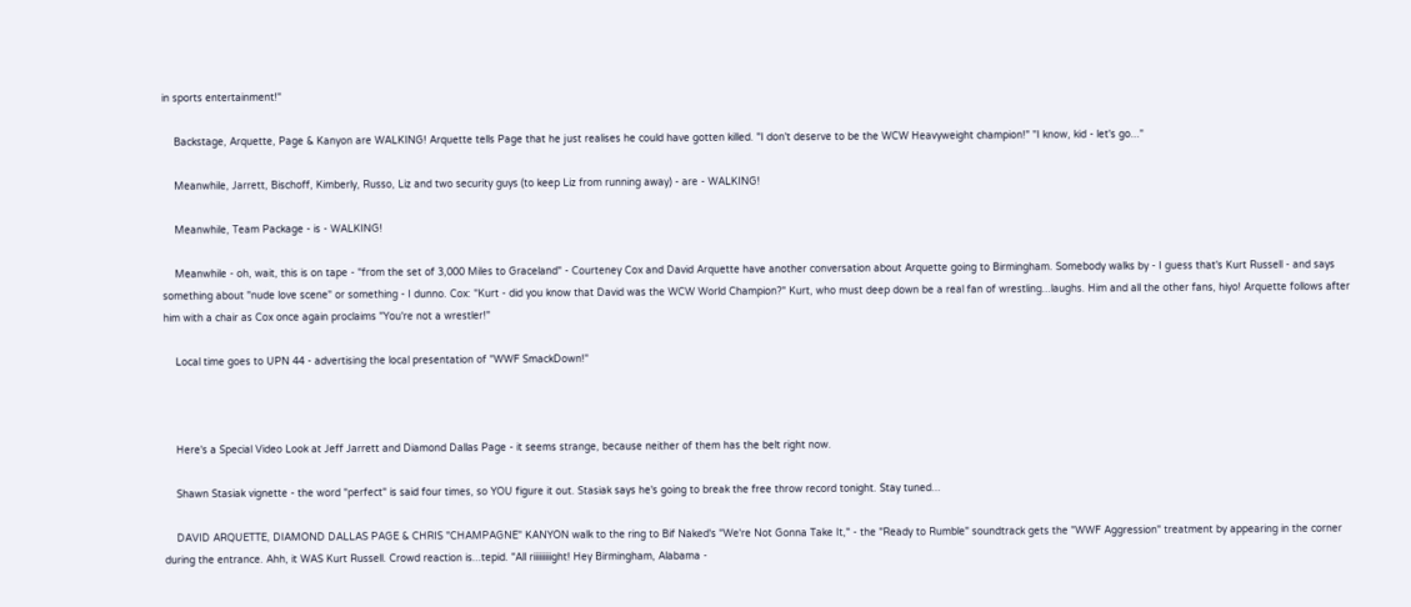in sports entertainment!"

    Backstage, Arquette, Page & Kanyon are WALKING! Arquette tells Page that he just realises he could have gotten killed. "I don't deserve to be the WCW Heavyweight champion!" "I know, kid - let's go..."

    Meanwhile, Jarrett, Bischoff, Kimberly, Russo, Liz and two security guys (to keep Liz from running away) - are - WALKING!

    Meanwhile, Team Package - is - WALKING!

    Meanwhile - oh, wait, this is on tape - "from the set of 3,000 Miles to Graceland" - Courteney Cox and David Arquette have another conversation about Arquette going to Birmingham. Somebody walks by - I guess that's Kurt Russell - and says something about "nude love scene" or something - I dunno. Cox: "Kurt - did you know that David was the WCW World Champion?" Kurt, who must deep down be a real fan of wrestling...laughs. Him and all the other fans, hiyo! Arquette follows after him with a chair as Cox once again proclaims "You're not a wrestler!"

    Local time goes to UPN 44 - advertising the local presentation of "WWF SmackDown!"



    Here's a Special Video Look at Jeff Jarrett and Diamond Dallas Page - it seems strange, because neither of them has the belt right now.

    Shawn Stasiak vignette - the word "perfect" is said four times, so YOU figure it out. Stasiak says he's going to break the free throw record tonight. Stay tuned...

    DAVID ARQUETTE, DIAMOND DALLAS PAGE & CHRIS "CHAMPAGNE" KANYON walk to the ring to Bif Naked's "We're Not Gonna Take It," - the "Ready to Rumble" soundtrack gets the "WWF Aggression" treatment by appearing in the corner during the entrance. Ahh, it WAS Kurt Russell. Crowd reaction is...tepid. "All riiiiiiiiight! Hey Birmingham, Alabama -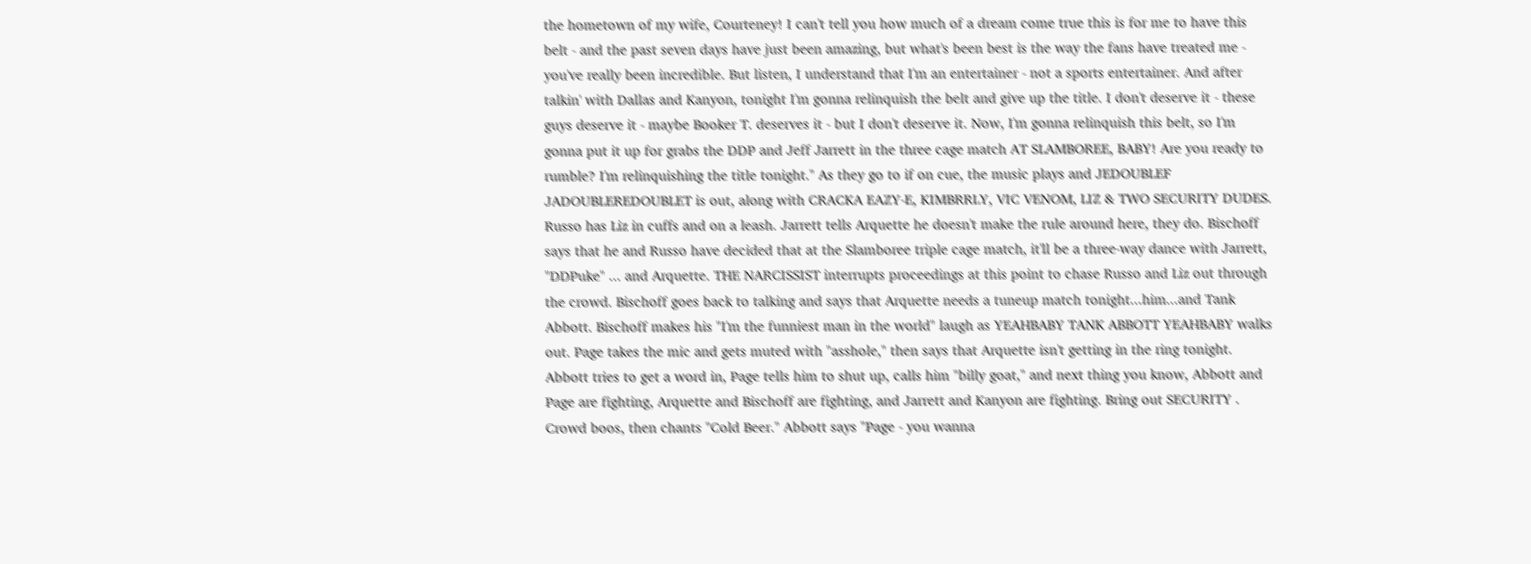the hometown of my wife, Courteney! I can't tell you how much of a dream come true this is for me to have this belt - and the past seven days have just been amazing, but what's been best is the way the fans have treated me - you've really been incredible. But listen, I understand that I'm an entertainer - not a sports entertainer. And after talkin' with Dallas and Kanyon, tonight I'm gonna relinquish the belt and give up the title. I don't deserve it - these guys deserve it - maybe Booker T. deserves it - but I don't deserve it. Now, I'm gonna relinquish this belt, so I'm gonna put it up for grabs the DDP and Jeff Jarrett in the three cage match AT SLAMBOREE, BABY! Are you ready to rumble? I'm relinquishing the title tonight." As they go to if on cue, the music plays and JEDOUBLEF JADOUBLEREDOUBLET is out, along with CRACKA EAZY-E, KIMBRRLY, VIC VENOM, LIZ & TWO SECURITY DUDES. Russo has Liz in cuffs and on a leash. Jarrett tells Arquette he doesn't make the rule around here, they do. Bischoff says that he and Russo have decided that at the Slamboree triple cage match, it'll be a three-way dance with Jarrett, "DDPuke" ... and Arquette. THE NARCISSIST interrupts proceedings at this point to chase Russo and Liz out through the crowd. Bischoff goes back to talking and says that Arquette needs a tuneup match tonight...him...and Tank Abbott. Bischoff makes his "I'm the funniest man in the world" laugh as YEAHBABY TANK ABBOTT YEAHBABY walks out. Page takes the mic and gets muted with "asshole," then says that Arquette isn't getting in the ring tonight. Abbott tries to get a word in, Page tells him to shut up, calls him "billy goat," and next thing you know, Abbott and Page are fighting, Arquette and Bischoff are fighting, and Jarrett and Kanyon are fighting. Bring out SECURITY . Crowd boos, then chants "Cold Beer." Abbott says "Page - you wanna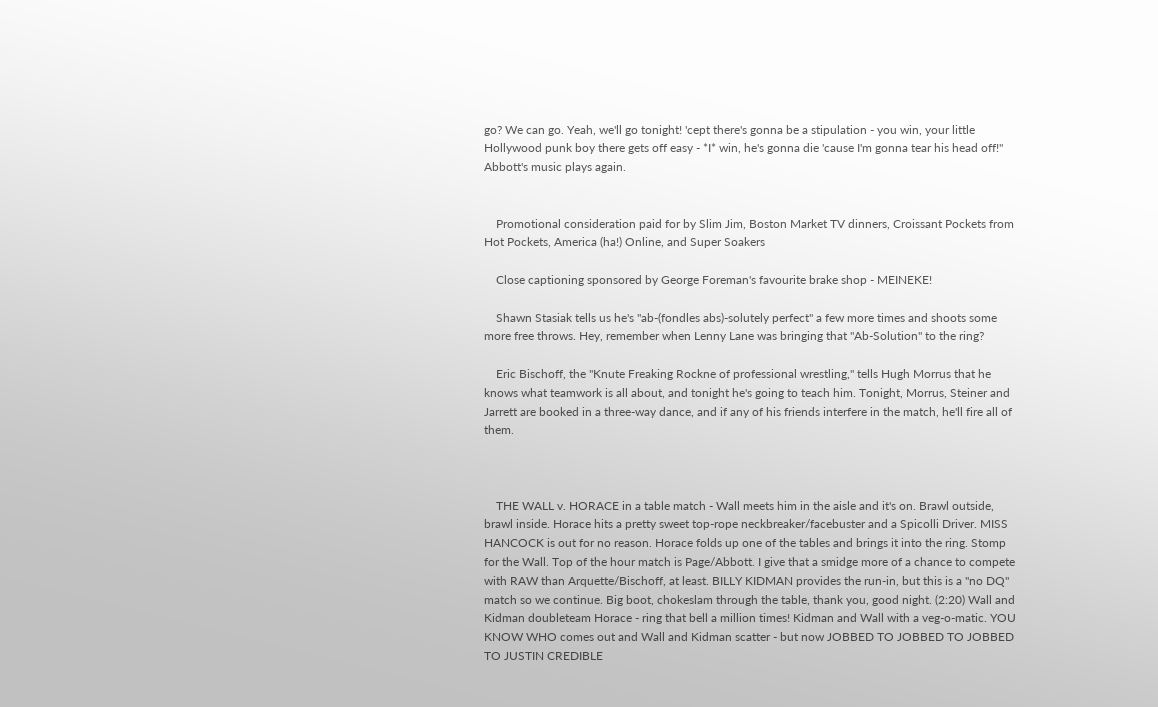go? We can go. Yeah, we'll go tonight! 'cept there's gonna be a stipulation - you win, your little Hollywood punk boy there gets off easy - *I* win, he's gonna die 'cause I'm gonna tear his head off!" Abbott's music plays again.


    Promotional consideration paid for by Slim Jim, Boston Market TV dinners, Croissant Pockets from Hot Pockets, America (ha!) Online, and Super Soakers

    Close captioning sponsored by George Foreman's favourite brake shop - MEINEKE!

    Shawn Stasiak tells us he's "ab-(fondles abs)-solutely perfect" a few more times and shoots some more free throws. Hey, remember when Lenny Lane was bringing that "Ab-Solution" to the ring?

    Eric Bischoff, the "Knute Freaking Rockne of professional wrestling," tells Hugh Morrus that he knows what teamwork is all about, and tonight he's going to teach him. Tonight, Morrus, Steiner and Jarrett are booked in a three-way dance, and if any of his friends interfere in the match, he'll fire all of them.



    THE WALL v. HORACE in a table match - Wall meets him in the aisle and it's on. Brawl outside, brawl inside. Horace hits a pretty sweet top-rope neckbreaker/facebuster and a Spicolli Driver. MISS HANCOCK is out for no reason. Horace folds up one of the tables and brings it into the ring. Stomp for the Wall. Top of the hour match is Page/Abbott. I give that a smidge more of a chance to compete with RAW than Arquette/Bischoff, at least. BILLY KIDMAN provides the run-in, but this is a "no DQ" match so we continue. Big boot, chokeslam through the table, thank you, good night. (2:20) Wall and Kidman doubleteam Horace - ring that bell a million times! Kidman and Wall with a veg-o-matic. YOU KNOW WHO comes out and Wall and Kidman scatter - but now JOBBED TO JOBBED TO JOBBED TO JUSTIN CREDIBLE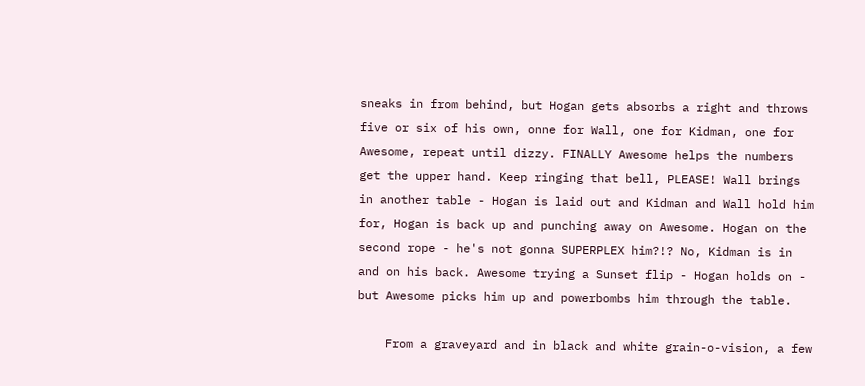sneaks in from behind, but Hogan gets absorbs a right and throws five or six of his own, onne for Wall, one for Kidman, one for Awesome, repeat until dizzy. FINALLY Awesome helps the numbers get the upper hand. Keep ringing that bell, PLEASE! Wall brings in another table - Hogan is laid out and Kidman and Wall hold him for, Hogan is back up and punching away on Awesome. Hogan on the second rope - he's not gonna SUPERPLEX him?!? No, Kidman is in and on his back. Awesome trying a Sunset flip - Hogan holds on - but Awesome picks him up and powerbombs him through the table.

    From a graveyard and in black and white grain-o-vision, a few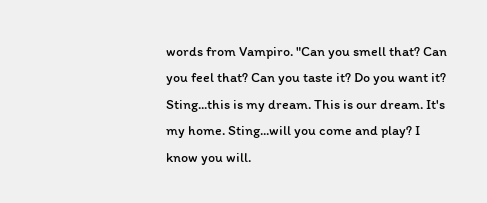words from Vampiro. "Can you smell that? Can you feel that? Can you taste it? Do you want it? Sting...this is my dream. This is our dream. It's my home. Sting...will you come and play? I know you will.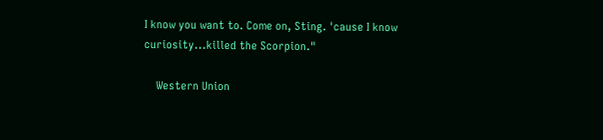I know you want to. Come on, Sting. 'cause I know curiosity...killed the Scorpion."

    Western Union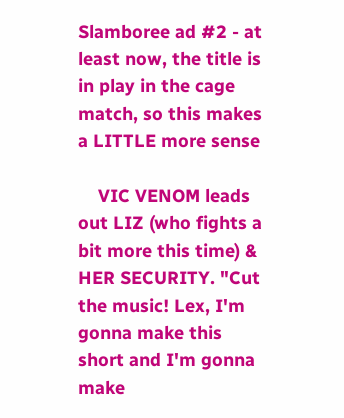Slamboree ad #2 - at least now, the title is in play in the cage match, so this makes a LITTLE more sense

    VIC VENOM leads out LIZ (who fights a bit more this time) & HER SECURITY. "Cut the music! Lex, I'm gonna make this short and I'm gonna make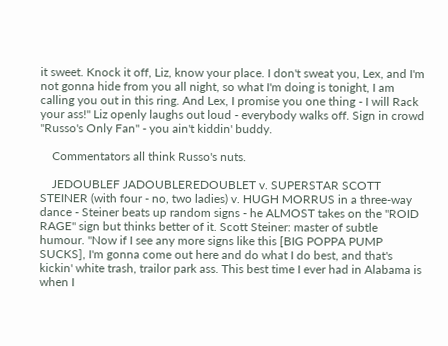it sweet. Knock it off, Liz, know your place. I don't sweat you, Lex, and I'm not gonna hide from you all night, so what I'm doing is tonight, I am calling you out in this ring. And Lex, I promise you one thing - I will Rack your ass!" Liz openly laughs out loud - everybody walks off. Sign in crowd "Russo's Only Fan" - you ain't kiddin' buddy.

    Commentators all think Russo's nuts.

    JEDOUBLEF JADOUBLEREDOUBLET v. SUPERSTAR SCOTT STEINER (with four - no, two ladies) v. HUGH MORRUS in a three-way dance - Steiner beats up random signs - he ALMOST takes on the "ROID RAGE" sign but thinks better of it. Scott Steiner: master of subtle humour. "Now if I see any more signs like this [BIG POPPA PUMP SUCKS], I'm gonna come out here and do what I do best, and that's kickin' white trash, trailor park ass. This best time I ever had in Alabama is when I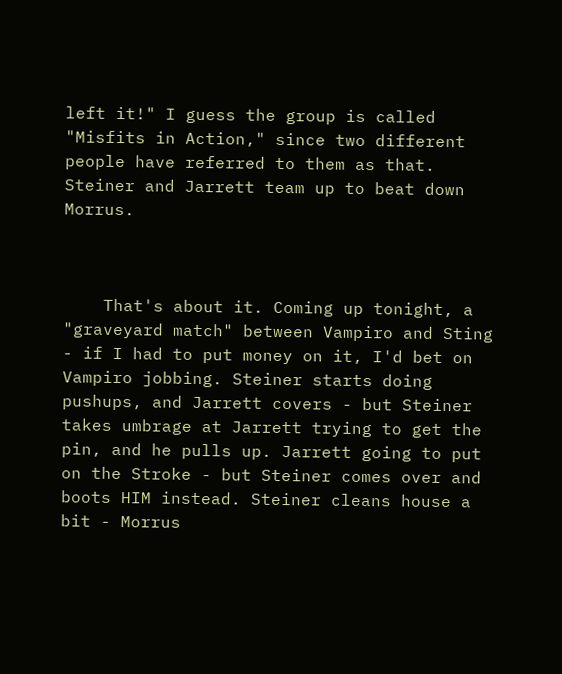left it!" I guess the group is called "Misfits in Action," since two different people have referred to them as that. Steiner and Jarrett team up to beat down Morrus.



    That's about it. Coming up tonight, a "graveyard match" between Vampiro and Sting - if I had to put money on it, I'd bet on Vampiro jobbing. Steiner starts doing pushups, and Jarrett covers - but Steiner takes umbrage at Jarrett trying to get the pin, and he pulls up. Jarrett going to put on the Stroke - but Steiner comes over and boots HIM instead. Steiner cleans house a bit - Morrus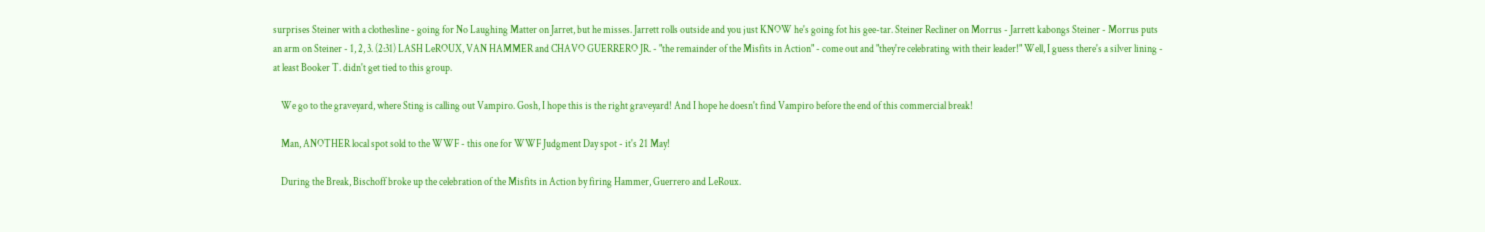surprises Steiner with a clothesline - going for No Laughing Matter on Jarret, but he misses. Jarrett rolls outside and you just KNOW he's going fot his gee-tar. Steiner Recliner on Morrus - Jarrett kabongs Steiner - Morrus puts an arm on Steiner - 1, 2, 3. (2:31) LASH LeROUX, VAN HAMMER and CHAVO GUERRERO JR. - "the remainder of the Misfits in Action" - come out and "they're celebrating with their leader!" Well, I guess there's a silver lining - at least Booker T. didn't get tied to this group.

    We go to the graveyard, where Sting is calling out Vampiro. Gosh, I hope this is the right graveyard! And I hope he doesn't find Vampiro before the end of this commercial break!

    Man, ANOTHER local spot sold to the WWF - this one for WWF Judgment Day spot - it's 21 May!

    During the Break, Bischoff broke up the celebration of the Misfits in Action by firing Hammer, Guerrero and LeRoux.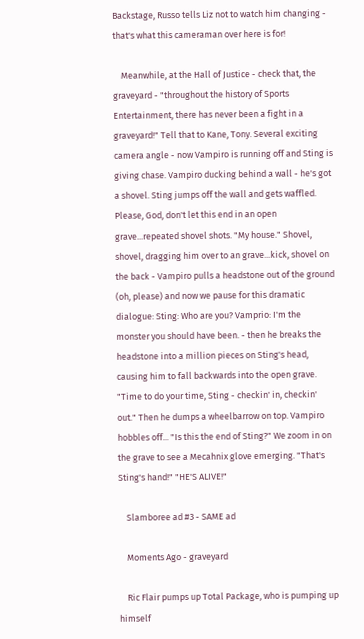Backstage, Russo tells Liz not to watch him changing - that's what this cameraman over here is for!

    Meanwhile, at the Hall of Justice - check that, the graveyard - "throughout the history of Sports Entertainment, there has never been a fight in a graveyard!" Tell that to Kane, Tony. Several exciting camera angle - now Vampiro is running off and Sting is giving chase. Vampiro ducking behind a wall - he's got a shovel. Sting jumps off the wall and gets waffled. Please, God, don't let this end in an open grave...repeated shovel shots. "My house." Shovel, shovel, dragging him over to an grave...kick, shovel on the back - Vampiro pulls a headstone out of the ground (oh, please) and now we pause for this dramatic dialogue: Sting: Who are you? Vamprio: I'm the monster you should have been. - then he breaks the headstone into a million pieces on Sting's head, causing him to fall backwards into the open grave. "Time to do your time, Sting - checkin' in, checkin' out." Then he dumps a wheelbarrow on top. Vampiro hobbles off... "Is this the end of Sting?" We zoom in on the grave to see a Mecahnix glove emerging. "That's Sting's hand!" "HE'S ALIVE!"

    Slamboree ad #3 - SAME ad

    Moments Ago - graveyard

    Ric Flair pumps up Total Package, who is pumping up himself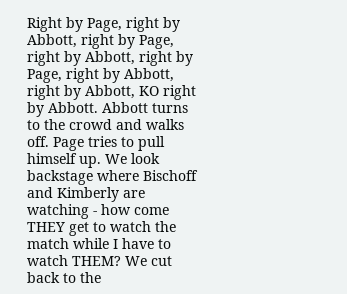Right by Page, right by Abbott, right by Page, right by Abbott, right by Page, right by Abbott, right by Abbott, KO right by Abbott. Abbott turns to the crowd and walks off. Page tries to pull himself up. We look backstage where Bischoff and Kimberly are watching - how come THEY get to watch the match while I have to watch THEM? We cut back to the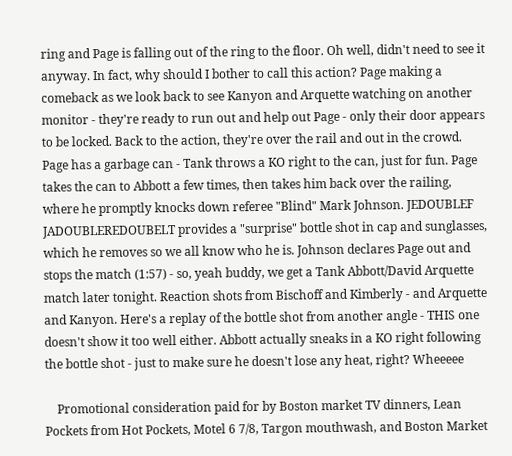ring and Page is falling out of the ring to the floor. Oh well, didn't need to see it anyway. In fact, why should I bother to call this action? Page making a comeback as we look back to see Kanyon and Arquette watching on another monitor - they're ready to run out and help out Page - only their door appears to be locked. Back to the action, they're over the rail and out in the crowd. Page has a garbage can - Tank throws a KO right to the can, just for fun. Page takes the can to Abbott a few times, then takes him back over the railing, where he promptly knocks down referee "Blind" Mark Johnson. JEDOUBLEF JADOUBLEREDOUBELT provides a "surprise" bottle shot in cap and sunglasses, which he removes so we all know who he is. Johnson declares Page out and stops the match (1:57) - so, yeah buddy, we get a Tank Abbott/David Arquette match later tonight. Reaction shots from Bischoff and Kimberly - and Arquette and Kanyon. Here's a replay of the bottle shot from another angle - THIS one doesn't show it too well either. Abbott actually sneaks in a KO right following the bottle shot - just to make sure he doesn't lose any heat, right? Wheeeee

    Promotional consideration paid for by Boston market TV dinners, Lean Pockets from Hot Pockets, Motel 6 7/8, Targon mouthwash, and Boston Market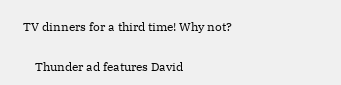TV dinners for a third time! Why not?

    Thunder ad features David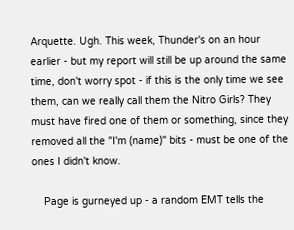Arquette. Ugh. This week, Thunder's on an hour earlier - but my report will still be up around the same time, don't worry spot - if this is the only time we see them, can we really call them the Nitro Girls? They must have fired one of them or something, since they removed all the "I'm (name)" bits - must be one of the ones I didn't know.

    Page is gurneyed up - a random EMT tells the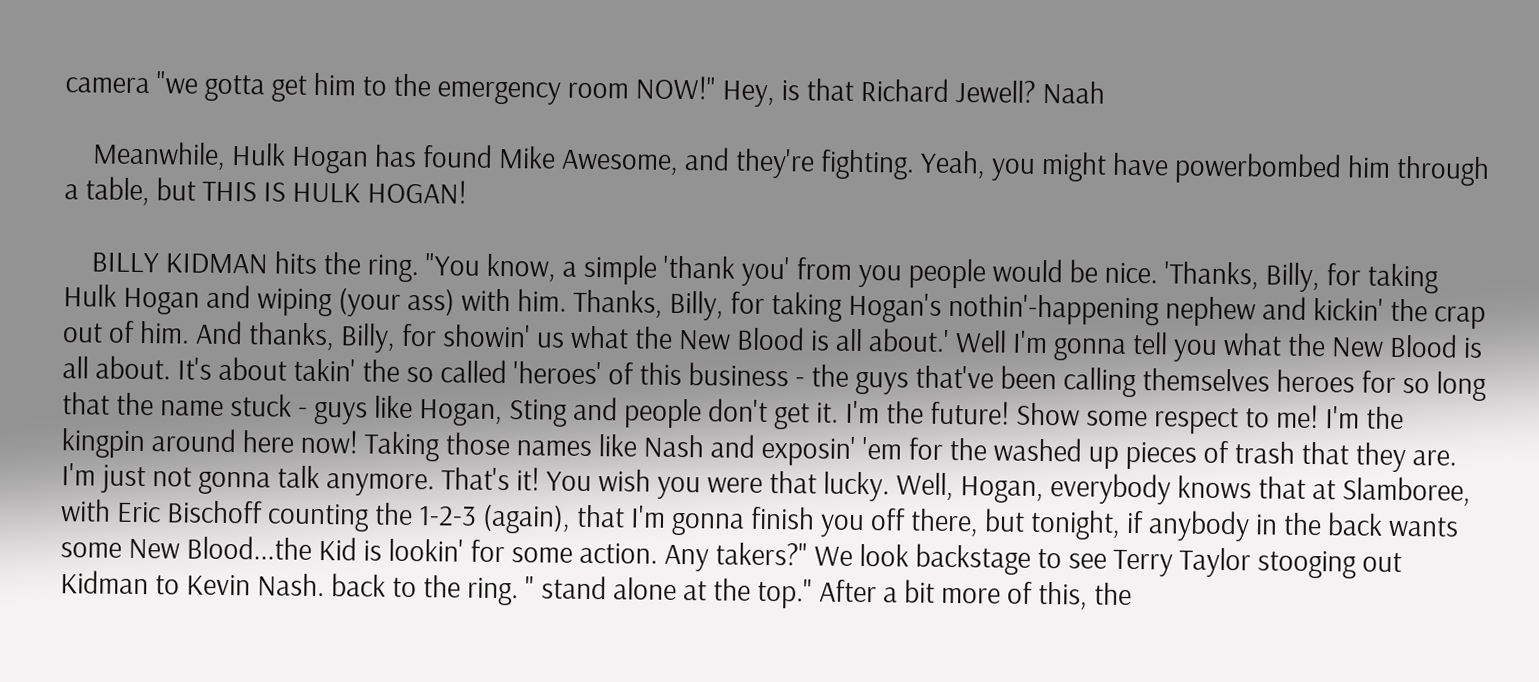camera "we gotta get him to the emergency room NOW!" Hey, is that Richard Jewell? Naah

    Meanwhile, Hulk Hogan has found Mike Awesome, and they're fighting. Yeah, you might have powerbombed him through a table, but THIS IS HULK HOGAN!

    BILLY KIDMAN hits the ring. "You know, a simple 'thank you' from you people would be nice. 'Thanks, Billy, for taking Hulk Hogan and wiping (your ass) with him. Thanks, Billy, for taking Hogan's nothin'-happening nephew and kickin' the crap out of him. And thanks, Billy, for showin' us what the New Blood is all about.' Well I'm gonna tell you what the New Blood is all about. It's about takin' the so called 'heroes' of this business - the guys that've been calling themselves heroes for so long that the name stuck - guys like Hogan, Sting and people don't get it. I'm the future! Show some respect to me! I'm the kingpin around here now! Taking those names like Nash and exposin' 'em for the washed up pieces of trash that they are. I'm just not gonna talk anymore. That's it! You wish you were that lucky. Well, Hogan, everybody knows that at Slamboree, with Eric Bischoff counting the 1-2-3 (again), that I'm gonna finish you off there, but tonight, if anybody in the back wants some New Blood...the Kid is lookin' for some action. Any takers?" We look backstage to see Terry Taylor stooging out Kidman to Kevin Nash. back to the ring. " stand alone at the top." After a bit more of this, the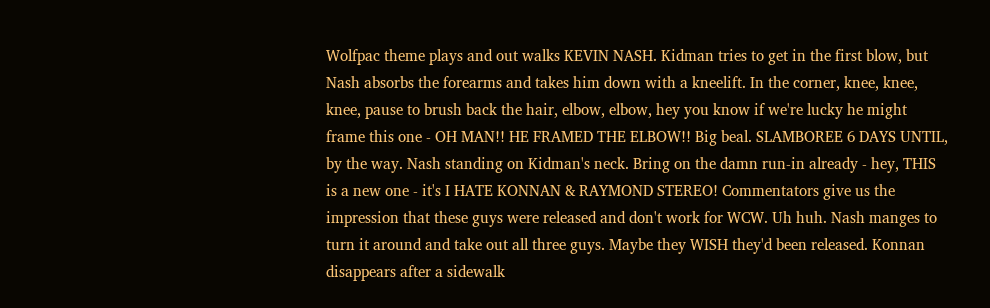Wolfpac theme plays and out walks KEVIN NASH. Kidman tries to get in the first blow, but Nash absorbs the forearms and takes him down with a kneelift. In the corner, knee, knee, knee, pause to brush back the hair, elbow, elbow, hey you know if we're lucky he might frame this one - OH MAN!! HE FRAMED THE ELBOW!! Big beal. SLAMBOREE 6 DAYS UNTIL, by the way. Nash standing on Kidman's neck. Bring on the damn run-in already - hey, THIS is a new one - it's I HATE KONNAN & RAYMOND STEREO! Commentators give us the impression that these guys were released and don't work for WCW. Uh huh. Nash manges to turn it around and take out all three guys. Maybe they WISH they'd been released. Konnan disappears after a sidewalk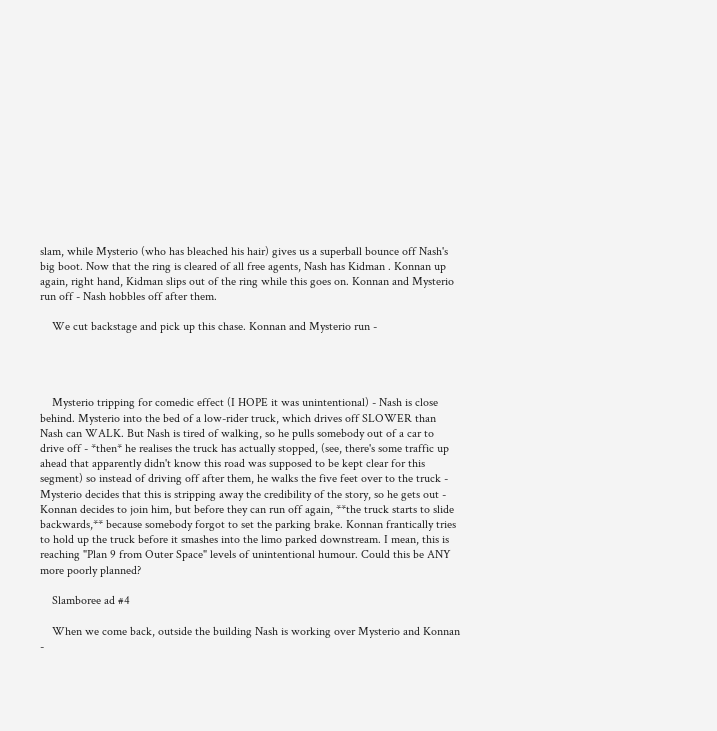slam, while Mysterio (who has bleached his hair) gives us a superball bounce off Nash's big boot. Now that the ring is cleared of all free agents, Nash has Kidman . Konnan up again, right hand, Kidman slips out of the ring while this goes on. Konnan and Mysterio run off - Nash hobbles off after them.

    We cut backstage and pick up this chase. Konnan and Mysterio run -




    Mysterio tripping for comedic effect (I HOPE it was unintentional) - Nash is close behind. Mysterio into the bed of a low-rider truck, which drives off SLOWER than Nash can WALK. But Nash is tired of walking, so he pulls somebody out of a car to drive off - *then* he realises the truck has actually stopped, (see, there's some traffic up ahead that apparently didn't know this road was supposed to be kept clear for this segment) so instead of driving off after them, he walks the five feet over to the truck - Mysterio decides that this is stripping away the credibility of the story, so he gets out - Konnan decides to join him, but before they can run off again, **the truck starts to slide backwards,** because somebody forgot to set the parking brake. Konnan frantically tries to hold up the truck before it smashes into the limo parked downstream. I mean, this is reaching "Plan 9 from Outer Space" levels of unintentional humour. Could this be ANY more poorly planned?

    Slamboree ad #4

    When we come back, outside the building Nash is working over Mysterio and Konnan -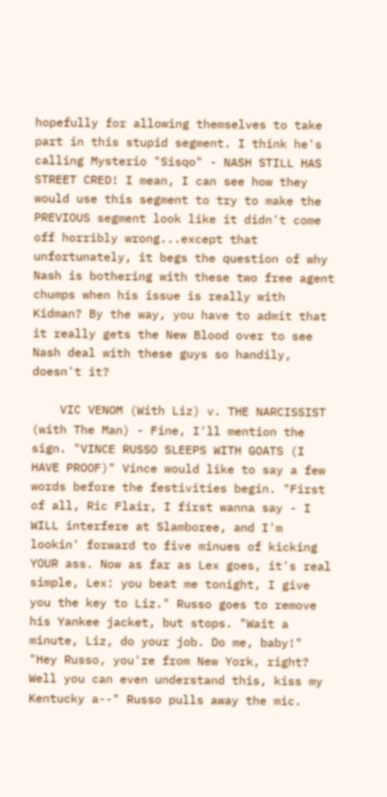hopefully for allowing themselves to take part in this stupid segment. I think he's calling Mysterio "Sisqo" - NASH STILL HAS STREET CRED! I mean, I can see how they would use this segment to try to make the PREVIOUS segment look like it didn't come off horribly wrong...except that unfortunately, it begs the question of why Nash is bothering with these two free agent chumps when his issue is really with Kidman? By the way, you have to admit that it really gets the New Blood over to see Nash deal with these guys so handily, doesn't it?

    VIC VENOM (With Liz) v. THE NARCISSIST (with The Man) - Fine, I'll mention the sign. "VINCE RUSSO SLEEPS WITH GOATS (I HAVE PROOF)" Vince would like to say a few words before the festivities begin. "First of all, Ric Flair, I first wanna say - I WILL interfere at Slamboree, and I'm lookin' forward to five minues of kicking YOUR ass. Now as far as Lex goes, it's real simple, Lex: you beat me tonight, I give you the key to Liz." Russo goes to remove his Yankee jacket, but stops. "Wait a minute, Liz, do your job. Do me, baby!" "Hey Russo, you're from New York, right? Well you can even understand this, kiss my Kentucky a--" Russo pulls away the mic.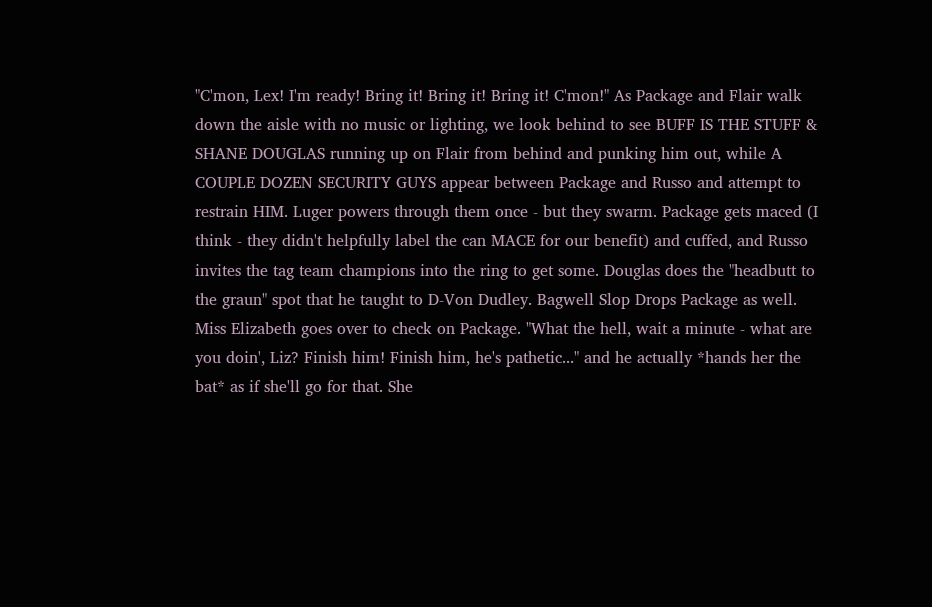"C'mon, Lex! I'm ready! Bring it! Bring it! Bring it! C'mon!" As Package and Flair walk down the aisle with no music or lighting, we look behind to see BUFF IS THE STUFF & SHANE DOUGLAS running up on Flair from behind and punking him out, while A COUPLE DOZEN SECURITY GUYS appear between Package and Russo and attempt to restrain HIM. Luger powers through them once - but they swarm. Package gets maced (I think - they didn't helpfully label the can MACE for our benefit) and cuffed, and Russo invites the tag team champions into the ring to get some. Douglas does the "headbutt to the graun" spot that he taught to D-Von Dudley. Bagwell Slop Drops Package as well. Miss Elizabeth goes over to check on Package. "What the hell, wait a minute - what are you doin', Liz? Finish him! Finish him, he's pathetic..." and he actually *hands her the bat* as if she'll go for that. She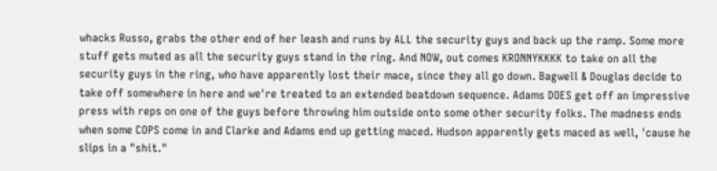whacks Russo, grabs the other end of her leash and runs by ALL the security guys and back up the ramp. Some more stuff gets muted as all the security guys stand in the ring. And NOW, out comes KRONNYKKKK to take on all the security guys in the ring, who have apparently lost their mace, since they all go down. Bagwell & Douglas decide to take off somewhere in here and we're treated to an extended beatdown sequence. Adams DOES get off an impressive press with reps on one of the guys before throwing him outside onto some other security folks. The madness ends when some COPS come in and Clarke and Adams end up getting maced. Hudson apparently gets maced as well, 'cause he slips in a "shit."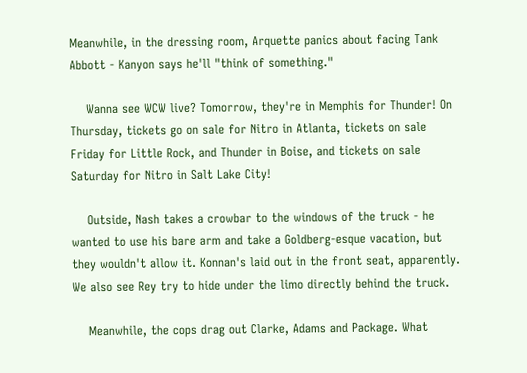Meanwhile, in the dressing room, Arquette panics about facing Tank Abbott - Kanyon says he'll "think of something."

    Wanna see WCW live? Tomorrow, they're in Memphis for Thunder! On Thursday, tickets go on sale for Nitro in Atlanta, tickets on sale Friday for Little Rock, and Thunder in Boise, and tickets on sale Saturday for Nitro in Salt Lake City!

    Outside, Nash takes a crowbar to the windows of the truck - he wanted to use his bare arm and take a Goldberg-esque vacation, but they wouldn't allow it. Konnan's laid out in the front seat, apparently. We also see Rey try to hide under the limo directly behind the truck.

    Meanwhile, the cops drag out Clarke, Adams and Package. What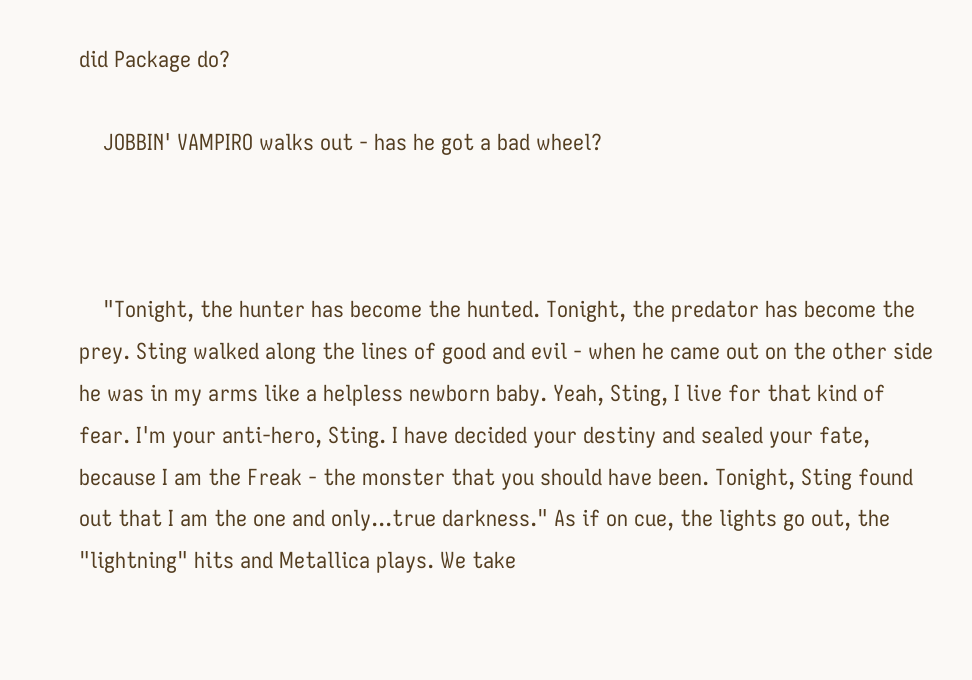did Package do?

    JOBBIN' VAMPIRO walks out - has he got a bad wheel?



    "Tonight, the hunter has become the hunted. Tonight, the predator has become the prey. Sting walked along the lines of good and evil - when he came out on the other side he was in my arms like a helpless newborn baby. Yeah, Sting, I live for that kind of fear. I'm your anti-hero, Sting. I have decided your destiny and sealed your fate, because I am the Freak - the monster that you should have been. Tonight, Sting found out that I am the one and only...true darkness." As if on cue, the lights go out, the "lightning" hits and Metallica plays. We take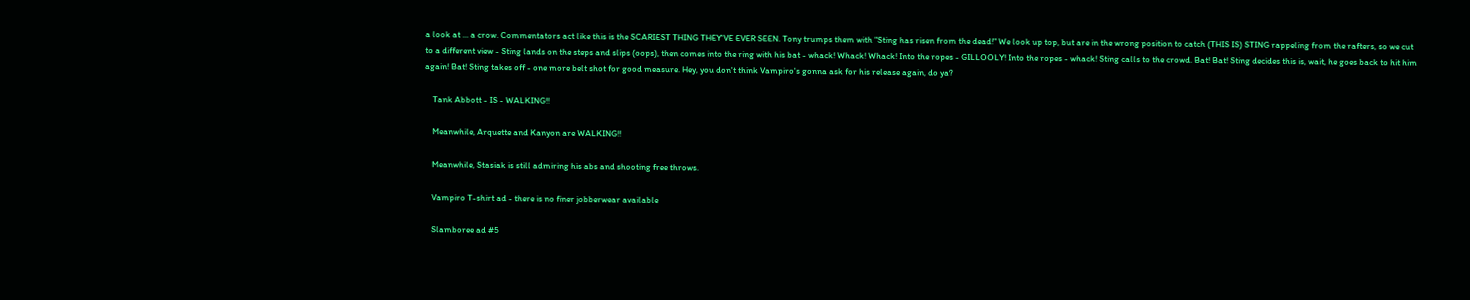a look at ... a crow. Commentators act like this is the SCARIEST THING THEY'VE EVER SEEN. Tony trumps them with "Sting has risen from the dead!" We look up top, but are in the wrong position to catch (THIS IS) STING rappeling from the rafters, so we cut to a different view - Sting lands on the steps and slips (oops), then comes into the ring with his bat - whack! Whack! Whack! Into the ropes - GILLOOLY! Into the ropes - whack! Sting calls to the crowd. Bat! Bat! Sting decides this is, wait, he goes back to hit him again! Bat! Sting takes off - one more belt shot for good measure. Hey, you don't think Vampiro's gonna ask for his release again, do ya?

    Tank Abbott - IS - WALKING!!

    Meanwhile, Arquette and Kanyon are WALKING!!

    Meanwhile, Stasiak is still admiring his abs and shooting free throws.

    Vampiro T-shirt ad - there is no finer jobberwear available

    Slamboree ad #5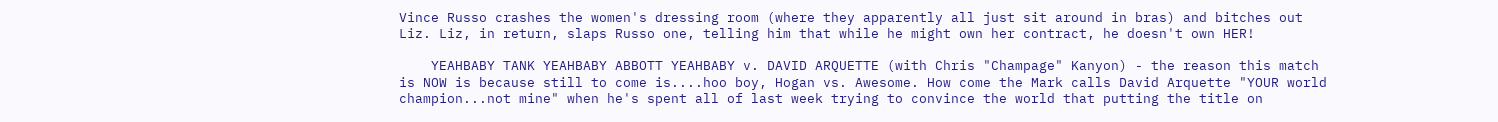Vince Russo crashes the women's dressing room (where they apparently all just sit around in bras) and bitches out Liz. Liz, in return, slaps Russo one, telling him that while he might own her contract, he doesn't own HER!

    YEAHBABY TANK YEAHBABY ABBOTT YEAHBABY v. DAVID ARQUETTE (with Chris "Champage" Kanyon) - the reason this match is NOW is because still to come is....hoo boy, Hogan vs. Awesome. How come the Mark calls David Arquette "YOUR world champion...not mine" when he's spent all of last week trying to convince the world that putting the title on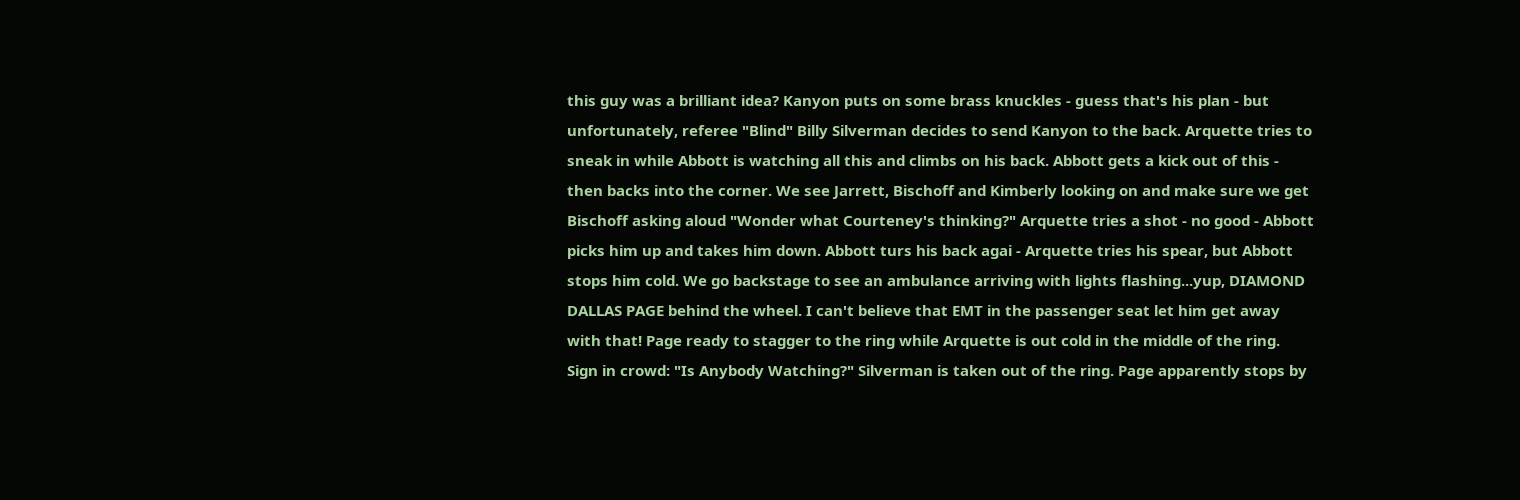this guy was a brilliant idea? Kanyon puts on some brass knuckles - guess that's his plan - but unfortunately, referee "Blind" Billy Silverman decides to send Kanyon to the back. Arquette tries to sneak in while Abbott is watching all this and climbs on his back. Abbott gets a kick out of this - then backs into the corner. We see Jarrett, Bischoff and Kimberly looking on and make sure we get Bischoff asking aloud "Wonder what Courteney's thinking?" Arquette tries a shot - no good - Abbott picks him up and takes him down. Abbott turs his back agai - Arquette tries his spear, but Abbott stops him cold. We go backstage to see an ambulance arriving with lights flashing...yup, DIAMOND DALLAS PAGE behind the wheel. I can't believe that EMT in the passenger seat let him get away with that! Page ready to stagger to the ring while Arquette is out cold in the middle of the ring. Sign in crowd: "Is Anybody Watching?" Silverman is taken out of the ring. Page apparently stops by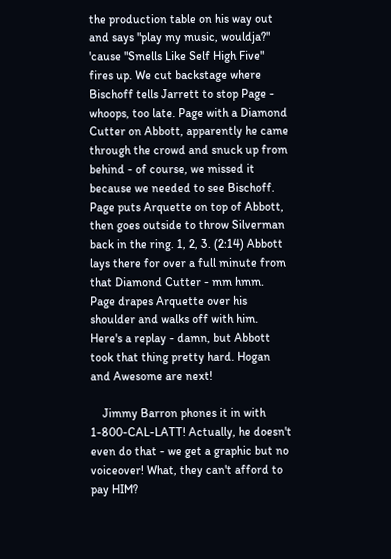the production table on his way out and says "play my music, wouldja?" 'cause "Smells Like Self High Five" fires up. We cut backstage where Bischoff tells Jarrett to stop Page - whoops, too late. Page with a Diamond Cutter on Abbott, apparently he came through the crowd and snuck up from behind - of course, we missed it because we needed to see Bischoff. Page puts Arquette on top of Abbott, then goes outside to throw Silverman back in the ring. 1, 2, 3. (2:14) Abbott lays there for over a full minute from that Diamond Cutter - mm hmm. Page drapes Arquette over his shoulder and walks off with him. Here's a replay - damn, but Abbott took that thing pretty hard. Hogan and Awesome are next!

    Jimmy Barron phones it in with 1-800-CAL-LATT! Actually, he doesn't even do that - we get a graphic but no voiceover! What, they can't afford to pay HIM?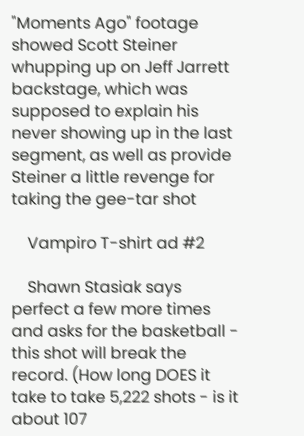"Moments Ago" footage showed Scott Steiner whupping up on Jeff Jarrett backstage, which was supposed to explain his never showing up in the last segment, as well as provide Steiner a little revenge for taking the gee-tar shot

    Vampiro T-shirt ad #2

    Shawn Stasiak says perfect a few more times and asks for the basketball - this shot will break the record. (How long DOES it take to take 5,222 shots - is it about 107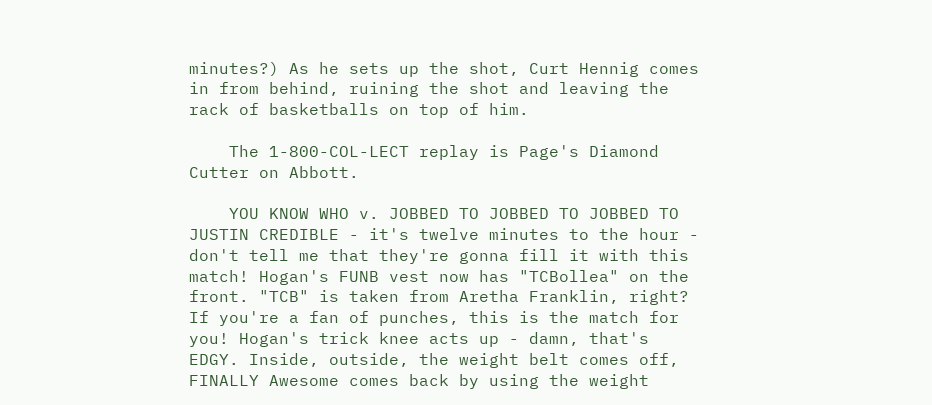minutes?) As he sets up the shot, Curt Hennig comes in from behind, ruining the shot and leaving the rack of basketballs on top of him.

    The 1-800-COL-LECT replay is Page's Diamond Cutter on Abbott.

    YOU KNOW WHO v. JOBBED TO JOBBED TO JOBBED TO JUSTIN CREDIBLE - it's twelve minutes to the hour - don't tell me that they're gonna fill it with this match! Hogan's FUNB vest now has "TCBollea" on the front. "TCB" is taken from Aretha Franklin, right? If you're a fan of punches, this is the match for you! Hogan's trick knee acts up - damn, that's EDGY. Inside, outside, the weight belt comes off, FINALLY Awesome comes back by using the weight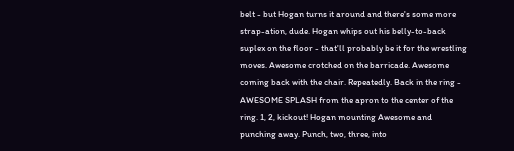belt - but Hogan turns it around and there's some more strap-ation, dude. Hogan whips out his belly-to-back suplex on the floor - that'll probably be it for the wrestling moves. Awesome crotched on the barricade. Awesome coming back with the chair. Repeatedly. Back in the ring - AWESOME SPLASH from the apron to the center of the ring. 1, 2, kickout! Hogan mounting Awesome and punching away. Punch, two, three, into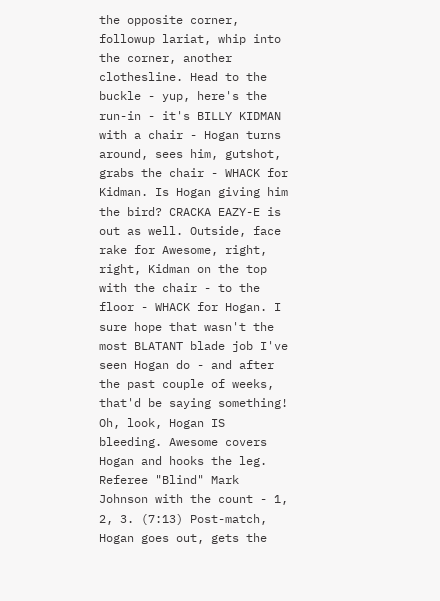the opposite corner, followup lariat, whip into the corner, another clothesline. Head to the buckle - yup, here's the run-in - it's BILLY KIDMAN with a chair - Hogan turns around, sees him, gutshot, grabs the chair - WHACK for Kidman. Is Hogan giving him the bird? CRACKA EAZY-E is out as well. Outside, face rake for Awesome, right, right, Kidman on the top with the chair - to the floor - WHACK for Hogan. I sure hope that wasn't the most BLATANT blade job I've seen Hogan do - and after the past couple of weeks, that'd be saying something! Oh, look, Hogan IS bleeding. Awesome covers Hogan and hooks the leg. Referee "Blind" Mark Johnson with the count - 1, 2, 3. (7:13) Post-match, Hogan goes out, gets the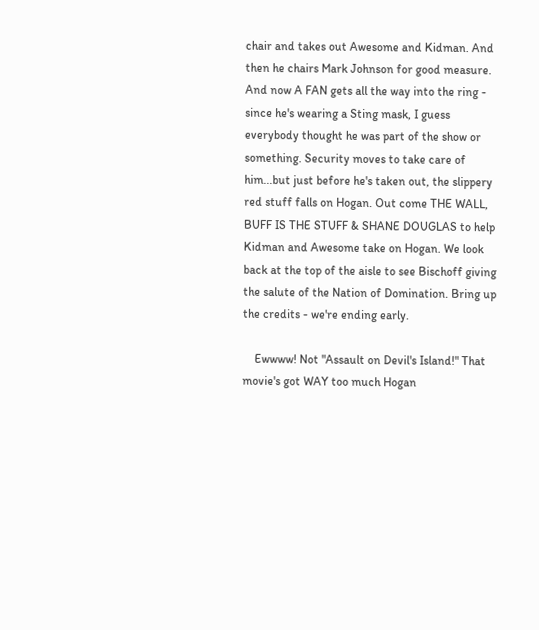chair and takes out Awesome and Kidman. And then he chairs Mark Johnson for good measure. And now A FAN gets all the way into the ring - since he's wearing a Sting mask, I guess everybody thought he was part of the show or something. Security moves to take care of him...but just before he's taken out, the slippery red stuff falls on Hogan. Out come THE WALL, BUFF IS THE STUFF & SHANE DOUGLAS to help Kidman and Awesome take on Hogan. We look back at the top of the aisle to see Bischoff giving the salute of the Nation of Domination. Bring up the credits - we're ending early.

    Ewwww! Not "Assault on Devil's Island!" That movie's got WAY too much Hogan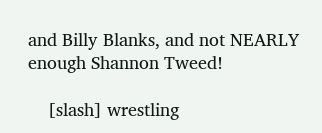and Billy Blanks, and not NEARLY enough Shannon Tweed!

    [slash] wrestling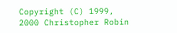Copyright (C) 1999, 2000 Christopher Robin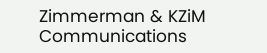Zimmerman & KZiM Communications